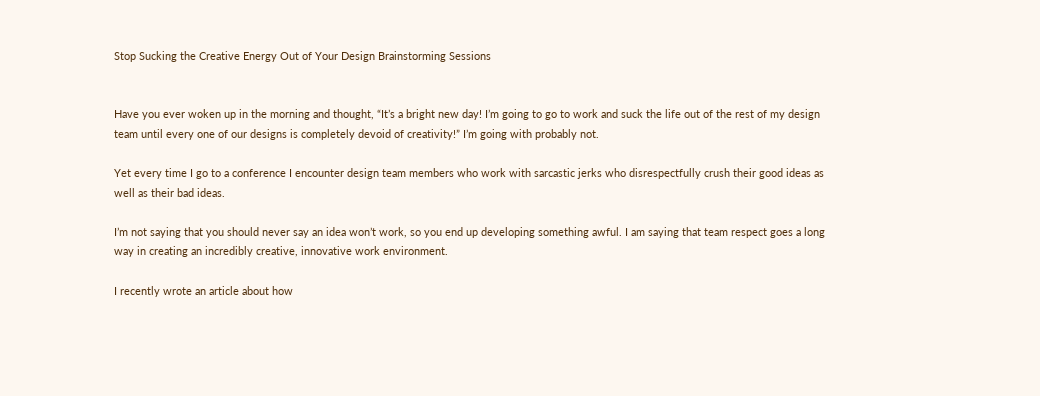Stop Sucking the Creative Energy Out of Your Design Brainstorming Sessions


Have you ever woken up in the morning and thought, “It’s a bright new day! I’m going to go to work and suck the life out of the rest of my design team until every one of our designs is completely devoid of creativity!” I’m going with probably not.

Yet every time I go to a conference I encounter design team members who work with sarcastic jerks who disrespectfully crush their good ideas as well as their bad ideas.

I’m not saying that you should never say an idea won’t work, so you end up developing something awful. I am saying that team respect goes a long way in creating an incredibly creative, innovative work environment.

I recently wrote an article about how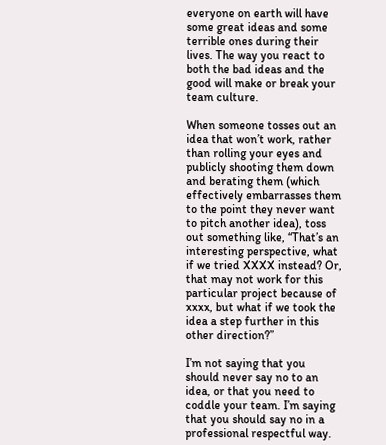everyone on earth will have some great ideas and some terrible ones during their lives. The way you react to both the bad ideas and the good will make or break your team culture.

When someone tosses out an idea that won’t work, rather than rolling your eyes and publicly shooting them down and berating them (which effectively embarrasses them to the point they never want to pitch another idea), toss out something like, “That’s an interesting perspective, what if we tried XXXX instead? Or, that may not work for this particular project because of xxxx, but what if we took the idea a step further in this other direction?”

I’m not saying that you should never say no to an idea, or that you need to coddle your team. I’m saying that you should say no in a professional respectful way.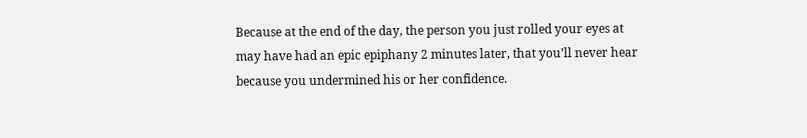Because at the end of the day, the person you just rolled your eyes at may have had an epic epiphany 2 minutes later, that you’ll never hear because you undermined his or her confidence.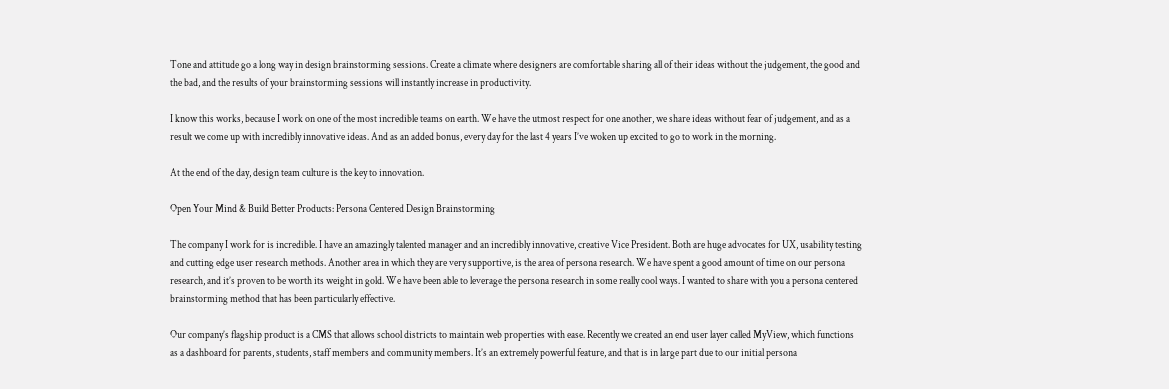Tone and attitude go a long way in design brainstorming sessions. Create a climate where designers are comfortable sharing all of their ideas without the judgement, the good and the bad, and the results of your brainstorming sessions will instantly increase in productivity.

I know this works, because I work on one of the most incredible teams on earth. We have the utmost respect for one another, we share ideas without fear of judgement, and as a result we come up with incredibly innovative ideas. And as an added bonus, every day for the last 4 years I’ve woken up excited to go to work in the morning.

At the end of the day, design team culture is the key to innovation.

Open Your Mind & Build Better Products: Persona Centered Design Brainstorming

The company I work for is incredible. I have an amazingly talented manager and an incredibly innovative, creative Vice President. Both are huge advocates for UX, usability testing and cutting edge user research methods. Another area in which they are very supportive, is the area of persona research. We have spent a good amount of time on our persona research, and it’s proven to be worth its weight in gold. We have been able to leverage the persona research in some really cool ways. I wanted to share with you a persona centered brainstorming method that has been particularly effective.

Our company’s flagship product is a CMS that allows school districts to maintain web properties with ease. Recently we created an end user layer called MyView, which functions as a dashboard for parents, students, staff members and community members. It’s an extremely powerful feature, and that is in large part due to our initial persona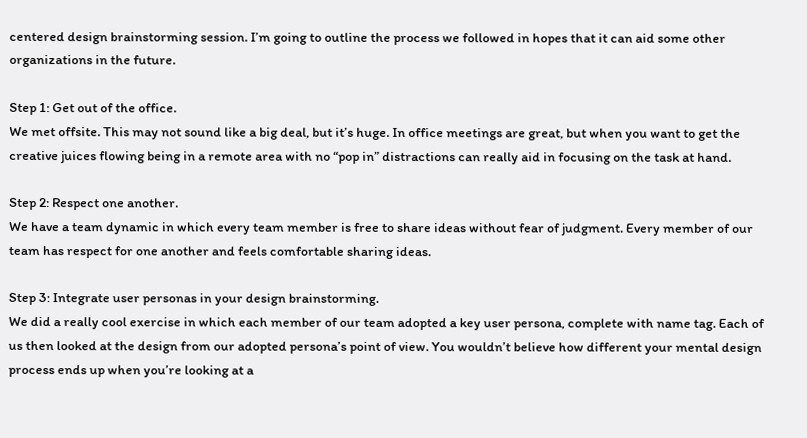centered design brainstorming session. I’m going to outline the process we followed in hopes that it can aid some other organizations in the future.

Step 1: Get out of the office.
We met offsite. This may not sound like a big deal, but it’s huge. In office meetings are great, but when you want to get the creative juices flowing being in a remote area with no “pop in” distractions can really aid in focusing on the task at hand.

Step 2: Respect one another.
We have a team dynamic in which every team member is free to share ideas without fear of judgment. Every member of our team has respect for one another and feels comfortable sharing ideas.

Step 3: Integrate user personas in your design brainstorming.
We did a really cool exercise in which each member of our team adopted a key user persona, complete with name tag. Each of us then looked at the design from our adopted persona’s point of view. You wouldn’t believe how different your mental design process ends up when you’re looking at a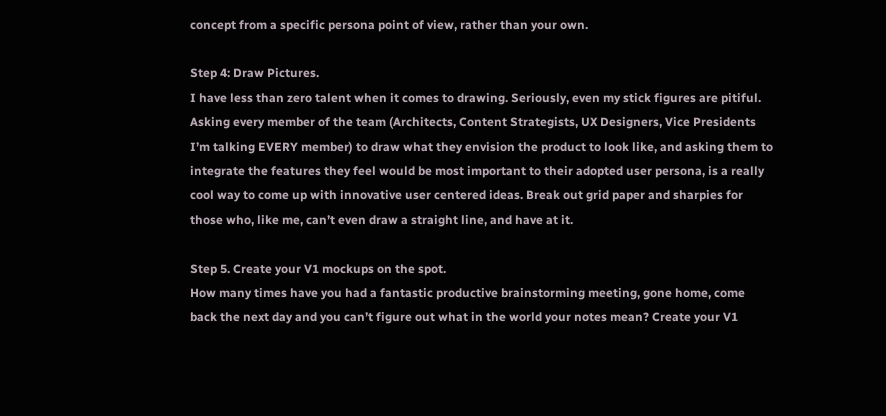concept from a specific persona point of view, rather than your own.

Step 4: Draw Pictures.
I have less than zero talent when it comes to drawing. Seriously, even my stick figures are pitiful. Asking every member of the team (Architects, Content Strategists, UX Designers, Vice Presidents I’m talking EVERY member) to draw what they envision the product to look like, and asking them to integrate the features they feel would be most important to their adopted user persona, is a really cool way to come up with innovative user centered ideas. Break out grid paper and sharpies for those who, like me, can’t even draw a straight line, and have at it.

Step 5. Create your V1 mockups on the spot.
How many times have you had a fantastic productive brainstorming meeting, gone home, come back the next day and you can’t figure out what in the world your notes mean? Create your V1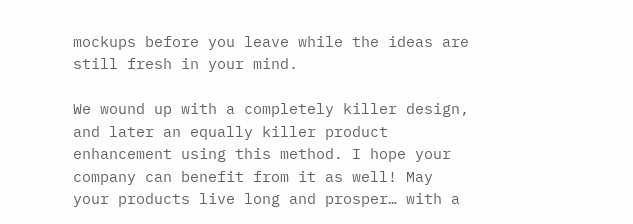mockups before you leave while the ideas are still fresh in your mind.

We wound up with a completely killer design, and later an equally killer product enhancement using this method. I hope your company can benefit from it as well! May your products live long and prosper… with a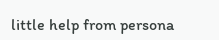little help from persona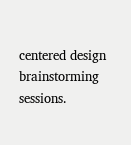centered design brainstorming sessions.